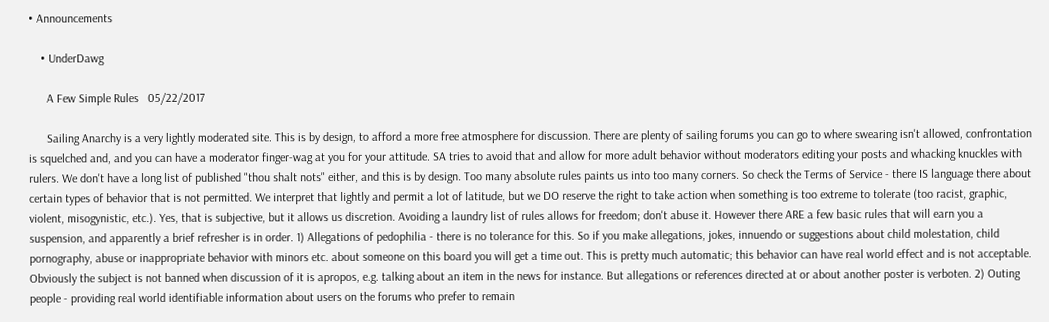• Announcements

    • UnderDawg

      A Few Simple Rules   05/22/2017

      Sailing Anarchy is a very lightly moderated site. This is by design, to afford a more free atmosphere for discussion. There are plenty of sailing forums you can go to where swearing isn't allowed, confrontation is squelched and, and you can have a moderator finger-wag at you for your attitude. SA tries to avoid that and allow for more adult behavior without moderators editing your posts and whacking knuckles with rulers. We don't have a long list of published "thou shalt nots" either, and this is by design. Too many absolute rules paints us into too many corners. So check the Terms of Service - there IS language there about certain types of behavior that is not permitted. We interpret that lightly and permit a lot of latitude, but we DO reserve the right to take action when something is too extreme to tolerate (too racist, graphic, violent, misogynistic, etc.). Yes, that is subjective, but it allows us discretion. Avoiding a laundry list of rules allows for freedom; don't abuse it. However there ARE a few basic rules that will earn you a suspension, and apparently a brief refresher is in order. 1) Allegations of pedophilia - there is no tolerance for this. So if you make allegations, jokes, innuendo or suggestions about child molestation, child pornography, abuse or inappropriate behavior with minors etc. about someone on this board you will get a time out. This is pretty much automatic; this behavior can have real world effect and is not acceptable. Obviously the subject is not banned when discussion of it is apropos, e.g. talking about an item in the news for instance. But allegations or references directed at or about another poster is verboten. 2) Outing people - providing real world identifiable information about users on the forums who prefer to remain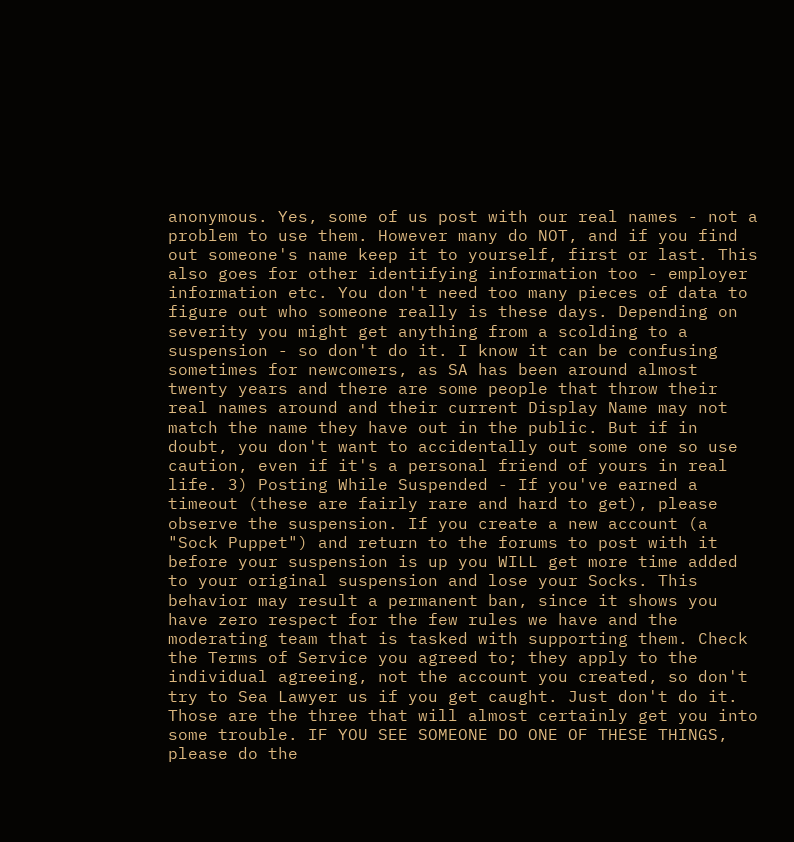anonymous. Yes, some of us post with our real names - not a problem to use them. However many do NOT, and if you find out someone's name keep it to yourself, first or last. This also goes for other identifying information too - employer information etc. You don't need too many pieces of data to figure out who someone really is these days. Depending on severity you might get anything from a scolding to a suspension - so don't do it. I know it can be confusing sometimes for newcomers, as SA has been around almost twenty years and there are some people that throw their real names around and their current Display Name may not match the name they have out in the public. But if in doubt, you don't want to accidentally out some one so use caution, even if it's a personal friend of yours in real life. 3) Posting While Suspended - If you've earned a timeout (these are fairly rare and hard to get), please observe the suspension. If you create a new account (a "Sock Puppet") and return to the forums to post with it before your suspension is up you WILL get more time added to your original suspension and lose your Socks. This behavior may result a permanent ban, since it shows you have zero respect for the few rules we have and the moderating team that is tasked with supporting them. Check the Terms of Service you agreed to; they apply to the individual agreeing, not the account you created, so don't try to Sea Lawyer us if you get caught. Just don't do it. Those are the three that will almost certainly get you into some trouble. IF YOU SEE SOMEONE DO ONE OF THESE THINGS, please do the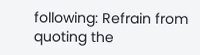following: Refrain from quoting the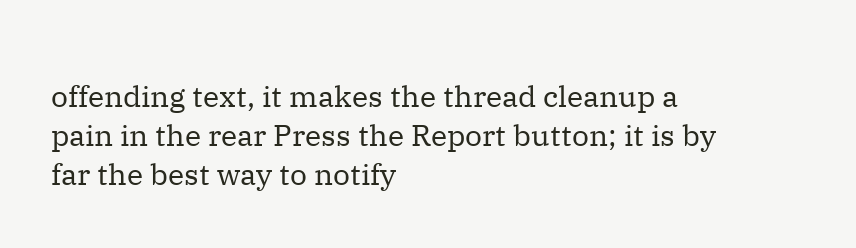offending text, it makes the thread cleanup a pain in the rear Press the Report button; it is by far the best way to notify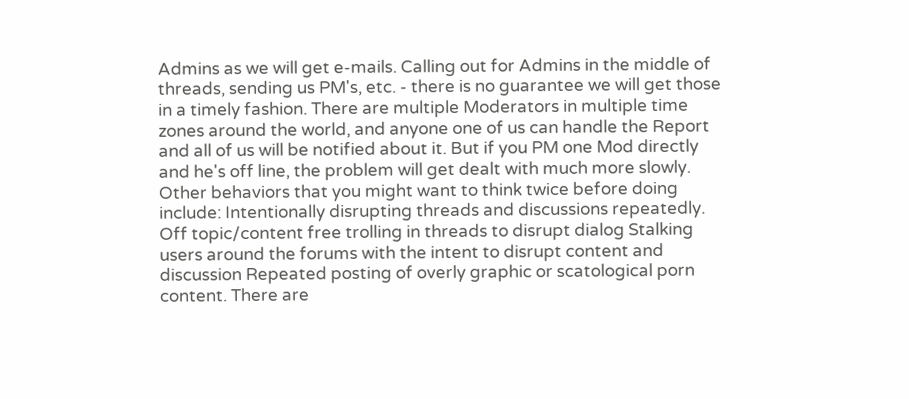Admins as we will get e-mails. Calling out for Admins in the middle of threads, sending us PM's, etc. - there is no guarantee we will get those in a timely fashion. There are multiple Moderators in multiple time zones around the world, and anyone one of us can handle the Report and all of us will be notified about it. But if you PM one Mod directly and he's off line, the problem will get dealt with much more slowly. Other behaviors that you might want to think twice before doing include: Intentionally disrupting threads and discussions repeatedly. Off topic/content free trolling in threads to disrupt dialog Stalking users around the forums with the intent to disrupt content and discussion Repeated posting of overly graphic or scatological porn content. There are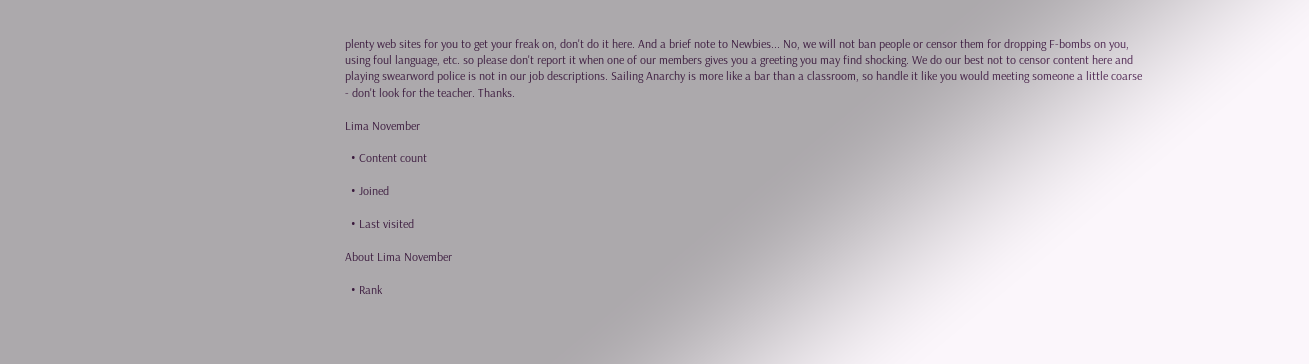plenty web sites for you to get your freak on, don't do it here. And a brief note to Newbies... No, we will not ban people or censor them for dropping F-bombs on you, using foul language, etc. so please don't report it when one of our members gives you a greeting you may find shocking. We do our best not to censor content here and playing swearword police is not in our job descriptions. Sailing Anarchy is more like a bar than a classroom, so handle it like you would meeting someone a little coarse - don't look for the teacher. Thanks.

Lima November

  • Content count

  • Joined

  • Last visited

About Lima November

  • Rank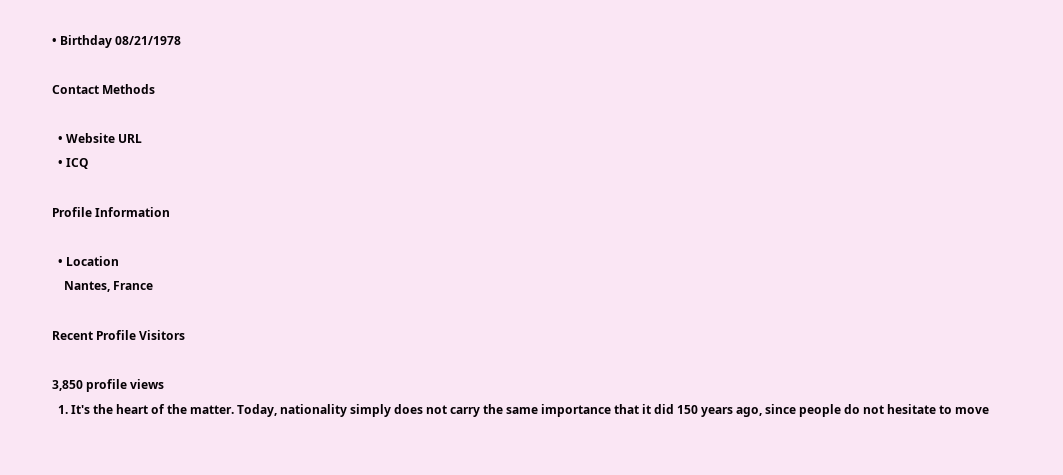• Birthday 08/21/1978

Contact Methods

  • Website URL
  • ICQ

Profile Information

  • Location
    Nantes, France

Recent Profile Visitors

3,850 profile views
  1. It's the heart of the matter. Today, nationality simply does not carry the same importance that it did 150 years ago, since people do not hesitate to move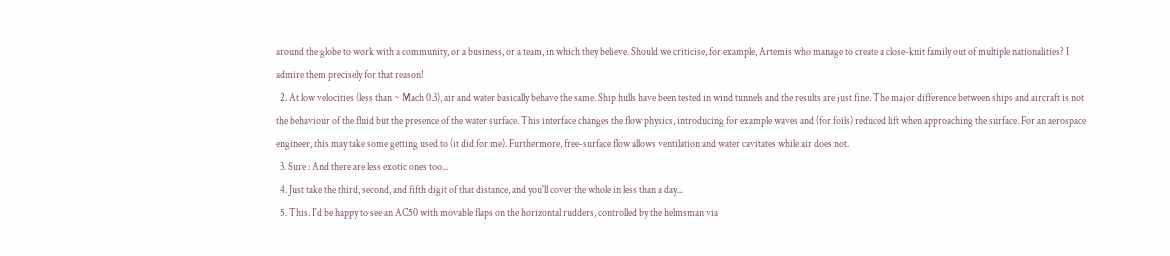around the globe to work with a community, or a business, or a team, in which they believe. Should we criticise, for example, Artemis who manage to create a close-knit family out of multiple nationalities? I admire them precisely for that reason!
  2. At low velocities (less than ~ Mach 0.3), air and water basically behave the same. Ship hulls have been tested in wind tunnels and the results are just fine. The major difference between ships and aircraft is not the behaviour of the fluid but the presence of the water surface. This interface changes the flow physics, introducing for example waves and (for foils) reduced lift when approaching the surface. For an aerospace engineer, this may take some getting used to (it did for me). Furthermore, free-surface flow allows ventilation and water cavitates while air does not.
  3. Sure : And there are less exotic ones too...
  4. Just take the third, second, and fifth digit of that distance, and you'll cover the whole in less than a day...
  5. This. I'd be happy to see an AC50 with movable flaps on the horizontal rudders, controlled by the helmsman via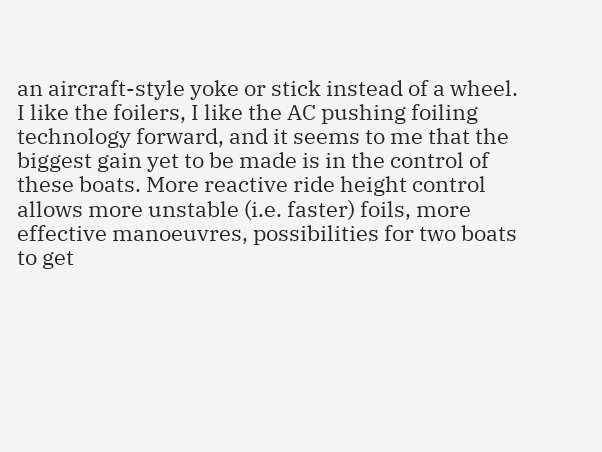an aircraft-style yoke or stick instead of a wheel. I like the foilers, I like the AC pushing foiling technology forward, and it seems to me that the biggest gain yet to be made is in the control of these boats. More reactive ride height control allows more unstable (i.e. faster) foils, more effective manoeuvres, possibilities for two boats to get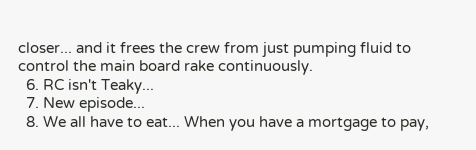closer... and it frees the crew from just pumping fluid to control the main board rake continuously.
  6. RC isn't Teaky...
  7. New episode...
  8. We all have to eat... When you have a mortgage to pay,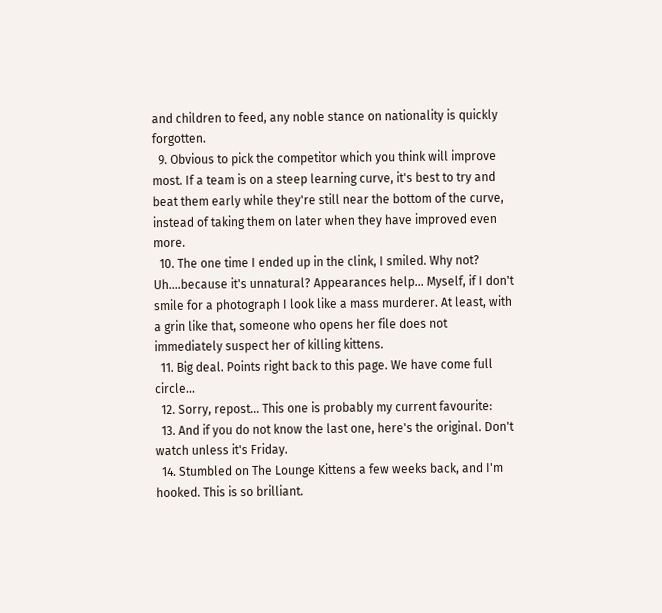and children to feed, any noble stance on nationality is quickly forgotten.
  9. Obvious to pick the competitor which you think will improve most. If a team is on a steep learning curve, it's best to try and beat them early while they're still near the bottom of the curve, instead of taking them on later when they have improved even more.
  10. The one time I ended up in the clink, I smiled. Why not? Uh....because it's unnatural? Appearances help... Myself, if I don't smile for a photograph I look like a mass murderer. At least, with a grin like that, someone who opens her file does not immediately suspect her of killing kittens.
  11. Big deal. Points right back to this page. We have come full circle...
  12. Sorry, repost... This one is probably my current favourite:
  13. And if you do not know the last one, here's the original. Don't watch unless it's Friday.
  14. Stumbled on The Lounge Kittens a few weeks back, and I'm hooked. This is so brilliant.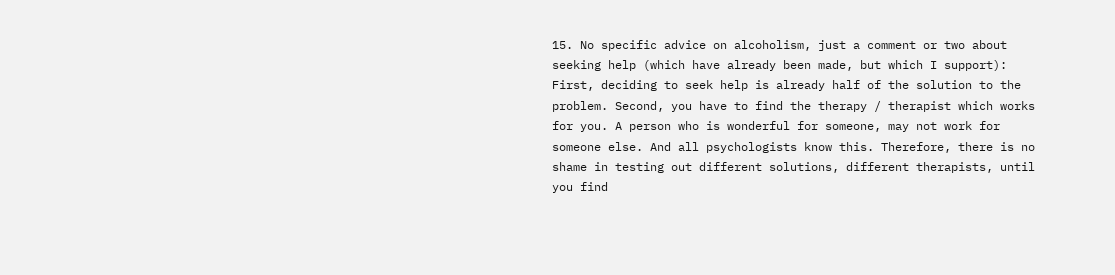15. No specific advice on alcoholism, just a comment or two about seeking help (which have already been made, but which I support): First, deciding to seek help is already half of the solution to the problem. Second, you have to find the therapy / therapist which works for you. A person who is wonderful for someone, may not work for someone else. And all psychologists know this. Therefore, there is no shame in testing out different solutions, different therapists, until you find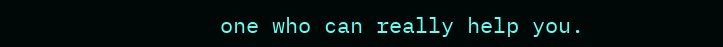one who can really help you.